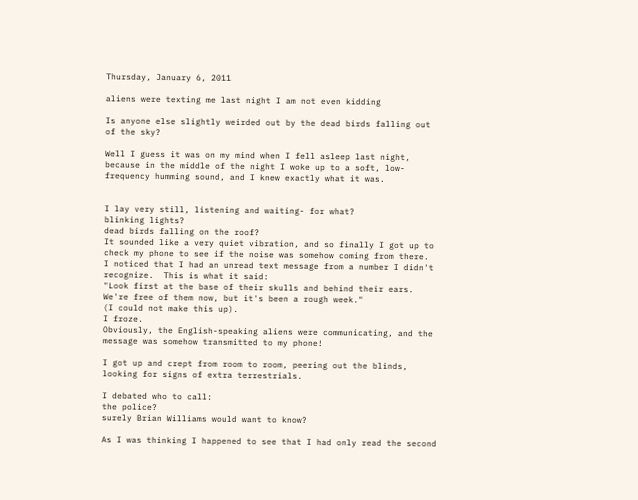Thursday, January 6, 2011

aliens were texting me last night I am not even kidding

Is anyone else slightly weirded out by the dead birds falling out of the sky?

Well I guess it was on my mind when I fell asleep last night, because in the middle of the night I woke up to a soft, low-frequency humming sound, and I knew exactly what it was.


I lay very still, listening and waiting- for what?
blinking lights?
dead birds falling on the roof?
It sounded like a very quiet vibration, and so finally I got up to check my phone to see if the noise was somehow coming from there.  I noticed that I had an unread text message from a number I didn't recognize.  This is what it said:
"Look first at the base of their skulls and behind their ears.  We're free of them now, but it's been a rough week."
(I could not make this up).
I froze.
Obviously, the English-speaking aliens were communicating, and the message was somehow transmitted to my phone!

I got up and crept from room to room, peering out the blinds, looking for signs of extra terrestrials.

I debated who to call:
the police?
surely Brian Williams would want to know?

As I was thinking I happened to see that I had only read the second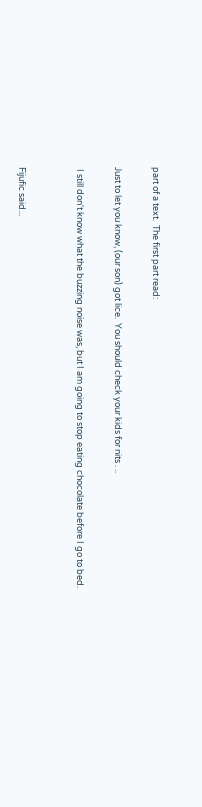part of a text.  The first part read:

Just to let you know, (our son) got lice.  You should check your kids for nits . ..

 I still don't know what the buzzing noise was, but I am going to stop eating chocolate before I go to bed.


Fijufic said...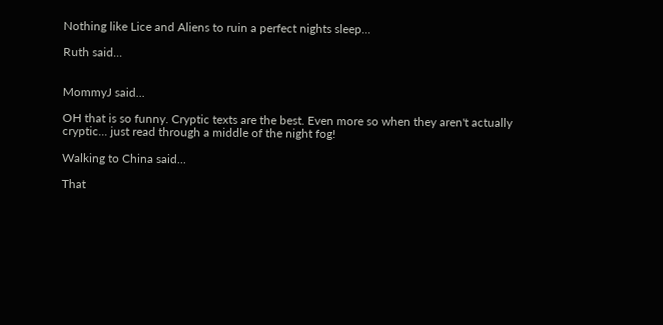Nothing like Lice and Aliens to ruin a perfect nights sleep...

Ruth said...


MommyJ said...

OH that is so funny. Cryptic texts are the best. Even more so when they aren't actually cryptic... just read through a middle of the night fog!

Walking to China said...

That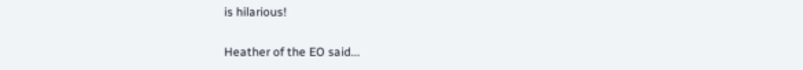is hilarious!

Heather of the EO said...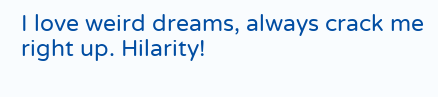I love weird dreams, always crack me right up. Hilarity!